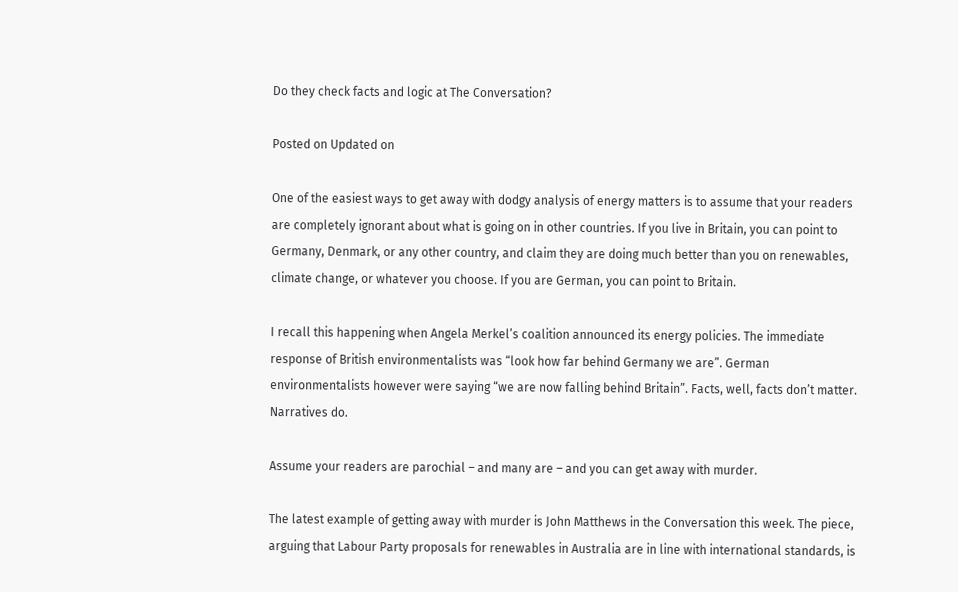Do they check facts and logic at The Conversation?

Posted on Updated on

One of the easiest ways to get away with dodgy analysis of energy matters is to assume that your readers are completely ignorant about what is going on in other countries. If you live in Britain, you can point to Germany, Denmark, or any other country, and claim they are doing much better than you on renewables, climate change, or whatever you choose. If you are German, you can point to Britain.

I recall this happening when Angela Merkel’s coalition announced its energy policies. The immediate response of British environmentalists was “look how far behind Germany we are”. German environmentalists however were saying “we are now falling behind Britain”. Facts, well, facts don’t matter. Narratives do.

Assume your readers are parochial – and many are – and you can get away with murder.

The latest example of getting away with murder is John Matthews in the Conversation this week. The piece, arguing that Labour Party proposals for renewables in Australia are in line with international standards, is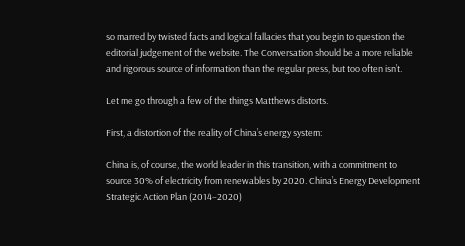so marred by twisted facts and logical fallacies that you begin to question the editorial judgement of the website. The Conversation should be a more reliable and rigorous source of information than the regular press, but too often isn’t.

Let me go through a few of the things Matthews distorts.

First, a distortion of the reality of China’s energy system:

China is, of course, the world leader in this transition, with a commitment to source 30% of electricity from renewables by 2020. China’s Energy Development Strategic Action Plan (2014–2020)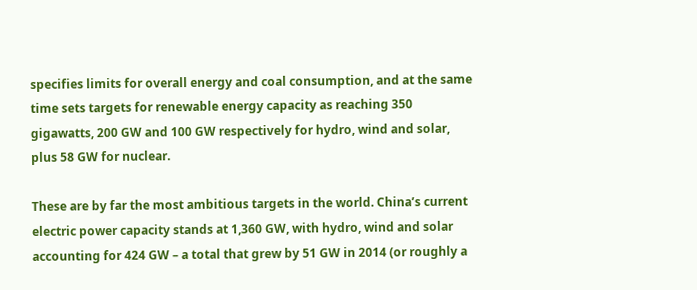specifies limits for overall energy and coal consumption, and at the same time sets targets for renewable energy capacity as reaching 350 gigawatts, 200 GW and 100 GW respectively for hydro, wind and solar, plus 58 GW for nuclear.

These are by far the most ambitious targets in the world. China’s current electric power capacity stands at 1,360 GW, with hydro, wind and solar accounting for 424 GW – a total that grew by 51 GW in 2014 (or roughly a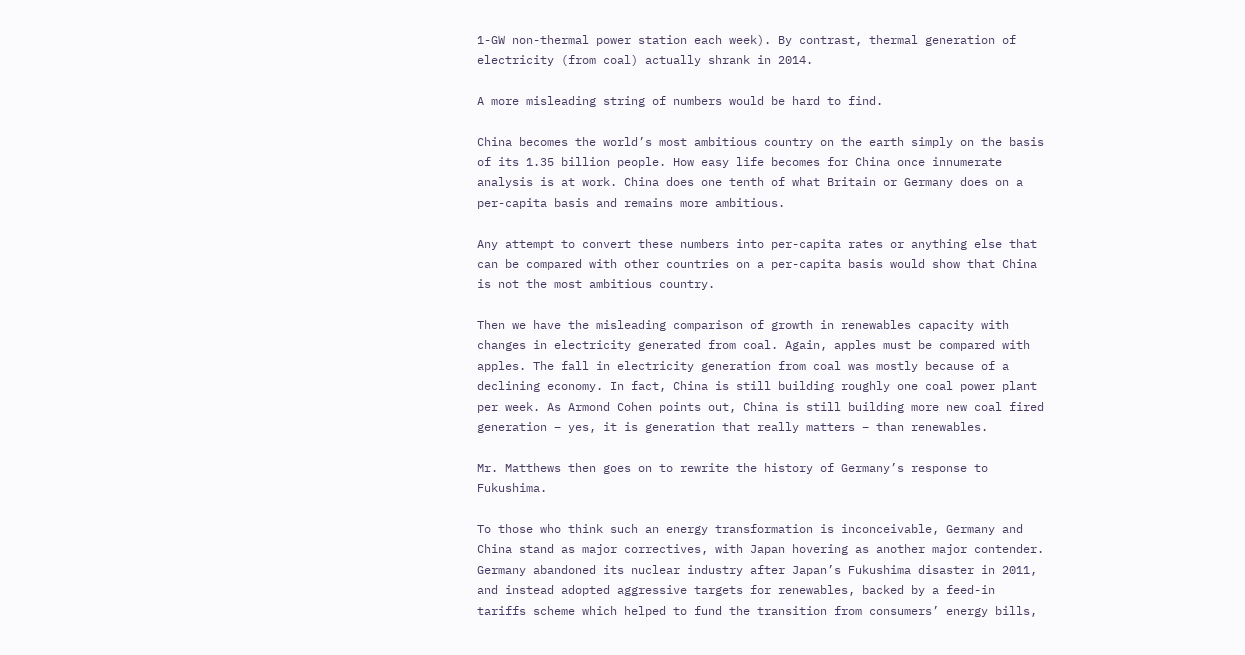1-GW non-thermal power station each week). By contrast, thermal generation of electricity (from coal) actually shrank in 2014.

A more misleading string of numbers would be hard to find.

China becomes the world’s most ambitious country on the earth simply on the basis of its 1.35 billion people. How easy life becomes for China once innumerate analysis is at work. China does one tenth of what Britain or Germany does on a per-capita basis and remains more ambitious.

Any attempt to convert these numbers into per-capita rates or anything else that can be compared with other countries on a per-capita basis would show that China is not the most ambitious country.

Then we have the misleading comparison of growth in renewables capacity with changes in electricity generated from coal. Again, apples must be compared with apples. The fall in electricity generation from coal was mostly because of a declining economy. In fact, China is still building roughly one coal power plant per week. As Armond Cohen points out, China is still building more new coal fired generation – yes, it is generation that really matters – than renewables.

Mr. Matthews then goes on to rewrite the history of Germany’s response to Fukushima.

To those who think such an energy transformation is inconceivable, Germany and China stand as major correctives, with Japan hovering as another major contender. Germany abandoned its nuclear industry after Japan’s Fukushima disaster in 2011, and instead adopted aggressive targets for renewables, backed by a feed-in tariffs scheme which helped to fund the transition from consumers’ energy bills,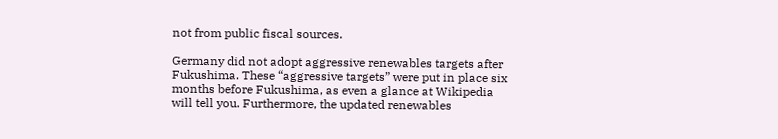not from public fiscal sources.

Germany did not adopt aggressive renewables targets after Fukushima. These “aggressive targets” were put in place six months before Fukushima, as even a glance at Wikipedia will tell you. Furthermore, the updated renewables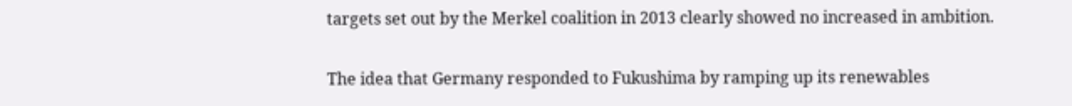targets set out by the Merkel coalition in 2013 clearly showed no increased in ambition.

The idea that Germany responded to Fukushima by ramping up its renewables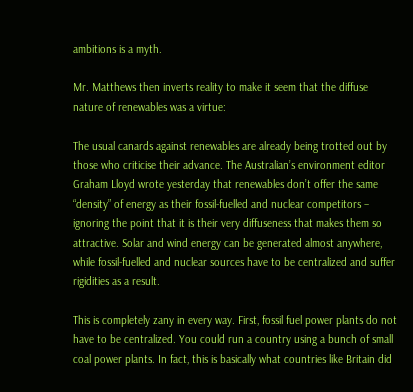ambitions is a myth.

Mr. Matthews then inverts reality to make it seem that the diffuse nature of renewables was a virtue:

The usual canards against renewables are already being trotted out by those who criticise their advance. The Australian’s environment editor Graham Lloyd wrote yesterday that renewables don’t offer the same “density” of energy as their fossil-fuelled and nuclear competitors – ignoring the point that it is their very diffuseness that makes them so attractive. Solar and wind energy can be generated almost anywhere, while fossil-fuelled and nuclear sources have to be centralized and suffer rigidities as a result.

This is completely zany in every way. First, fossil fuel power plants do not have to be centralized. You could run a country using a bunch of small coal power plants. In fact, this is basically what countries like Britain did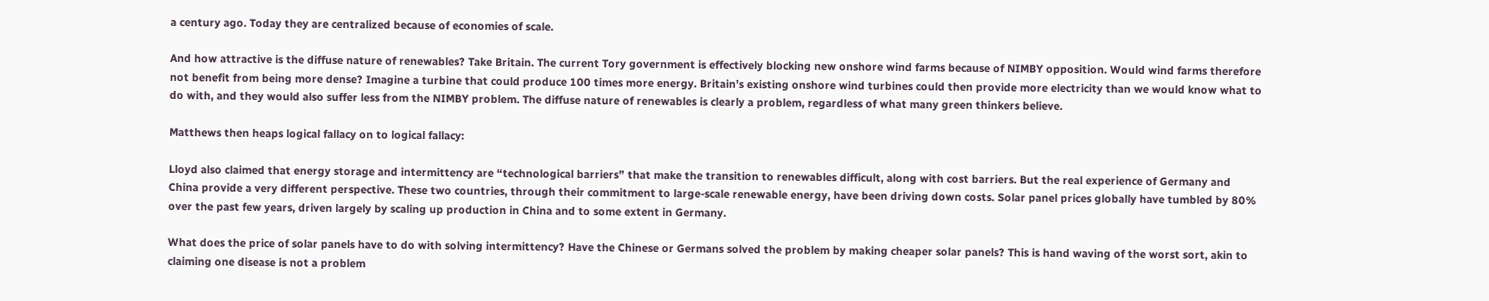a century ago. Today they are centralized because of economies of scale.

And how attractive is the diffuse nature of renewables? Take Britain. The current Tory government is effectively blocking new onshore wind farms because of NIMBY opposition. Would wind farms therefore not benefit from being more dense? Imagine a turbine that could produce 100 times more energy. Britain’s existing onshore wind turbines could then provide more electricity than we would know what to do with, and they would also suffer less from the NIMBY problem. The diffuse nature of renewables is clearly a problem, regardless of what many green thinkers believe.

Matthews then heaps logical fallacy on to logical fallacy:

Lloyd also claimed that energy storage and intermittency are “technological barriers” that make the transition to renewables difficult, along with cost barriers. But the real experience of Germany and China provide a very different perspective. These two countries, through their commitment to large-scale renewable energy, have been driving down costs. Solar panel prices globally have tumbled by 80% over the past few years, driven largely by scaling up production in China and to some extent in Germany.

What does the price of solar panels have to do with solving intermittency? Have the Chinese or Germans solved the problem by making cheaper solar panels? This is hand waving of the worst sort, akin to claiming one disease is not a problem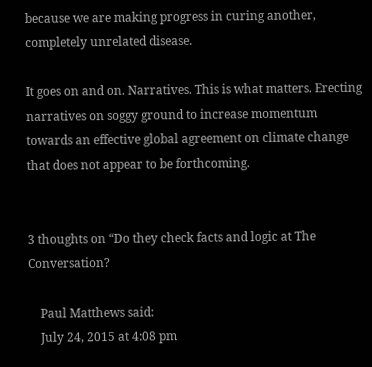because we are making progress in curing another, completely unrelated disease.

It goes on and on. Narratives. This is what matters. Erecting narratives on soggy ground to increase momentum towards an effective global agreement on climate change that does not appear to be forthcoming.


3 thoughts on “Do they check facts and logic at The Conversation?

    Paul Matthews said:
    July 24, 2015 at 4:08 pm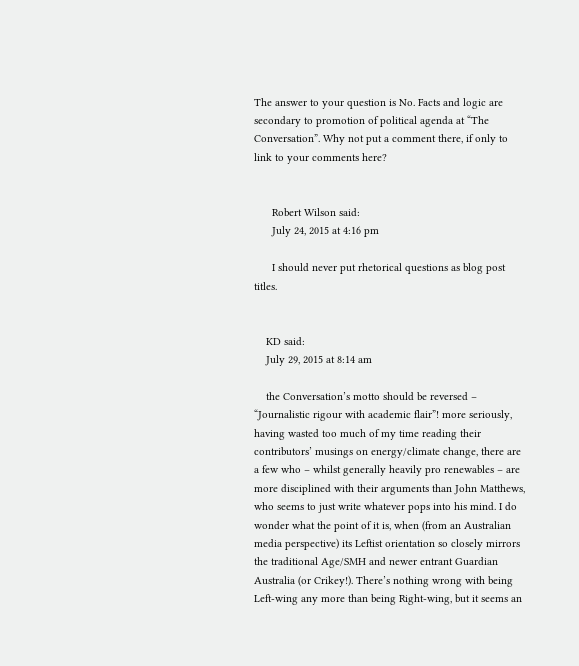The answer to your question is No. Facts and logic are secondary to promotion of political agenda at “The Conversation”. Why not put a comment there, if only to link to your comments here?


      Robert Wilson said:
      July 24, 2015 at 4:16 pm

      I should never put rhetorical questions as blog post titles.


    KD said:
    July 29, 2015 at 8:14 am

    the Conversation’s motto should be reversed – “Journalistic rigour with academic flair”! more seriously, having wasted too much of my time reading their contributors’ musings on energy/climate change, there are a few who – whilst generally heavily pro renewables – are more disciplined with their arguments than John Matthews, who seems to just write whatever pops into his mind. I do wonder what the point of it is, when (from an Australian media perspective) its Leftist orientation so closely mirrors the traditional Age/SMH and newer entrant Guardian Australia (or Crikey!). There’s nothing wrong with being Left-wing any more than being Right-wing, but it seems an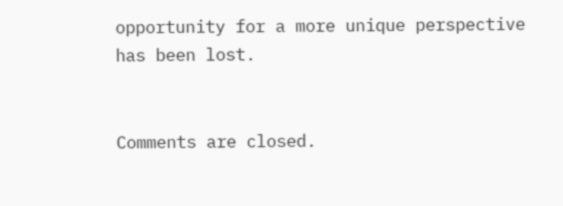opportunity for a more unique perspective has been lost.


Comments are closed.